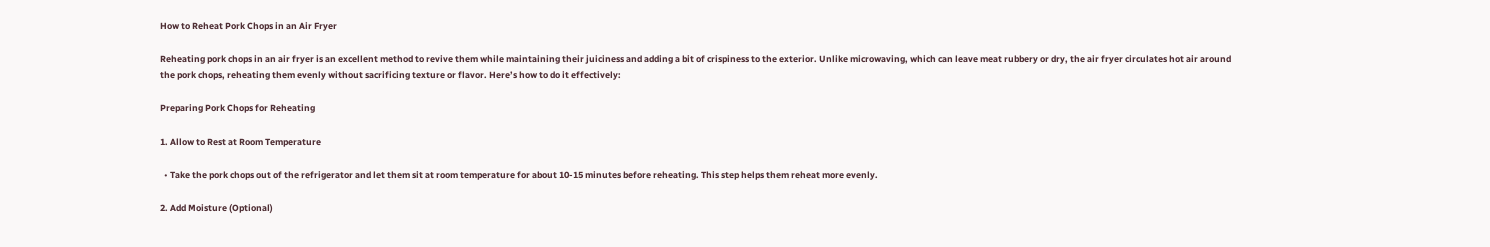How to Reheat Pork Chops in an Air Fryer

Reheating pork chops in an air fryer is an excellent method to revive them while maintaining their juiciness and adding a bit of crispiness to the exterior. Unlike microwaving, which can leave meat rubbery or dry, the air fryer circulates hot air around the pork chops, reheating them evenly without sacrificing texture or flavor. Here’s how to do it effectively:

Preparing Pork Chops for Reheating

1. Allow to Rest at Room Temperature

  • Take the pork chops out of the refrigerator and let them sit at room temperature for about 10-15 minutes before reheating. This step helps them reheat more evenly.

2. Add Moisture (Optional)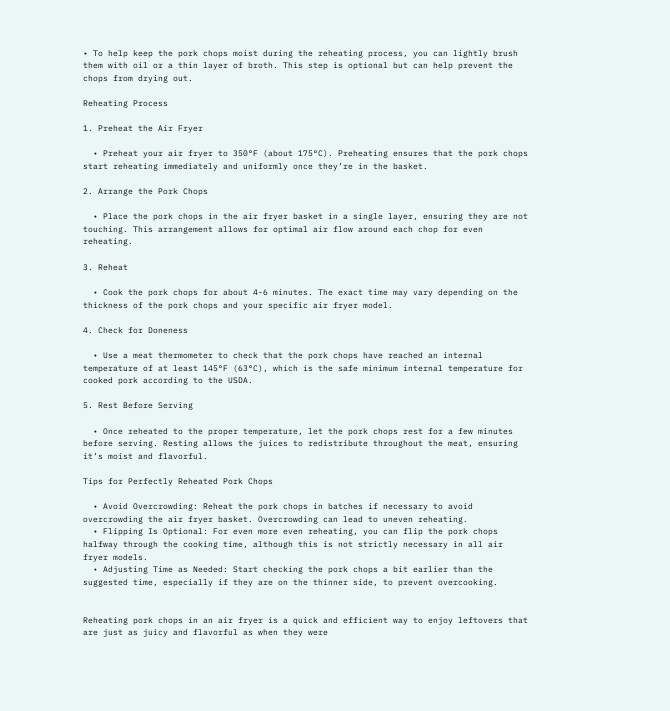• To help keep the pork chops moist during the reheating process, you can lightly brush them with oil or a thin layer of broth. This step is optional but can help prevent the chops from drying out.

Reheating Process

1. Preheat the Air Fryer

  • Preheat your air fryer to 350°F (about 175°C). Preheating ensures that the pork chops start reheating immediately and uniformly once they’re in the basket.

2. Arrange the Pork Chops

  • Place the pork chops in the air fryer basket in a single layer, ensuring they are not touching. This arrangement allows for optimal air flow around each chop for even reheating.

3. Reheat

  • Cook the pork chops for about 4-6 minutes. The exact time may vary depending on the thickness of the pork chops and your specific air fryer model.

4. Check for Doneness

  • Use a meat thermometer to check that the pork chops have reached an internal temperature of at least 145°F (63°C), which is the safe minimum internal temperature for cooked pork according to the USDA.

5. Rest Before Serving

  • Once reheated to the proper temperature, let the pork chops rest for a few minutes before serving. Resting allows the juices to redistribute throughout the meat, ensuring it’s moist and flavorful.

Tips for Perfectly Reheated Pork Chops

  • Avoid Overcrowding: Reheat the pork chops in batches if necessary to avoid overcrowding the air fryer basket. Overcrowding can lead to uneven reheating.
  • Flipping Is Optional: For even more even reheating, you can flip the pork chops halfway through the cooking time, although this is not strictly necessary in all air fryer models.
  • Adjusting Time as Needed: Start checking the pork chops a bit earlier than the suggested time, especially if they are on the thinner side, to prevent overcooking.


Reheating pork chops in an air fryer is a quick and efficient way to enjoy leftovers that are just as juicy and flavorful as when they were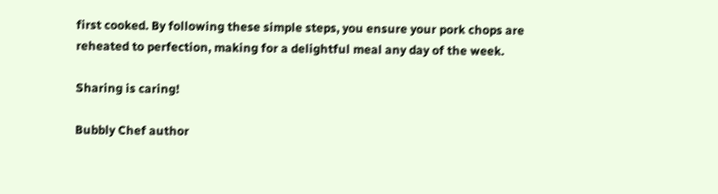first cooked. By following these simple steps, you ensure your pork chops are reheated to perfection, making for a delightful meal any day of the week.

Sharing is caring!

Bubbly Chef author